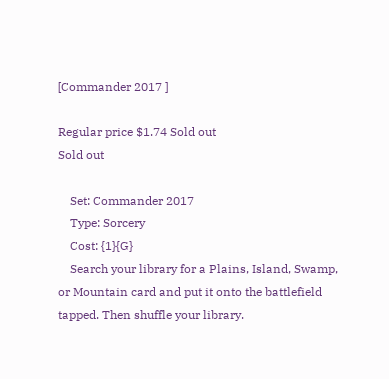[Commander 2017 ]

Regular price $1.74 Sold out
Sold out

    Set: Commander 2017
    Type: Sorcery
    Cost: {1}{G}
    Search your library for a Plains, Island, Swamp, or Mountain card and put it onto the battlefield tapped. Then shuffle your library.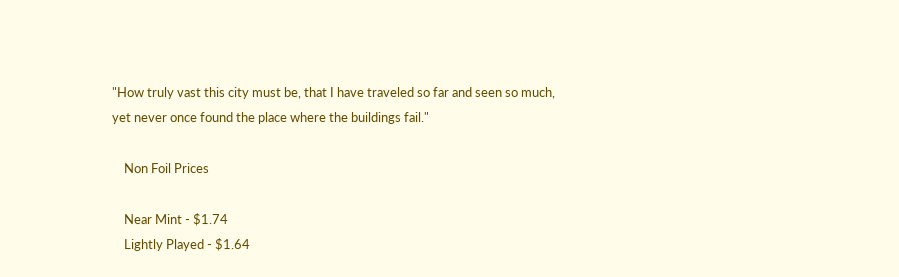"How truly vast this city must be, that I have traveled so far and seen so much, yet never once found the place where the buildings fail."

    Non Foil Prices

    Near Mint - $1.74
    Lightly Played - $1.64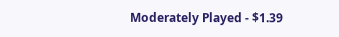Moderately Played - $1.39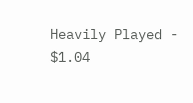Heavily Played - $1.04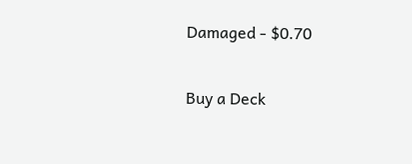Damaged - $0.70

Buy a Deck